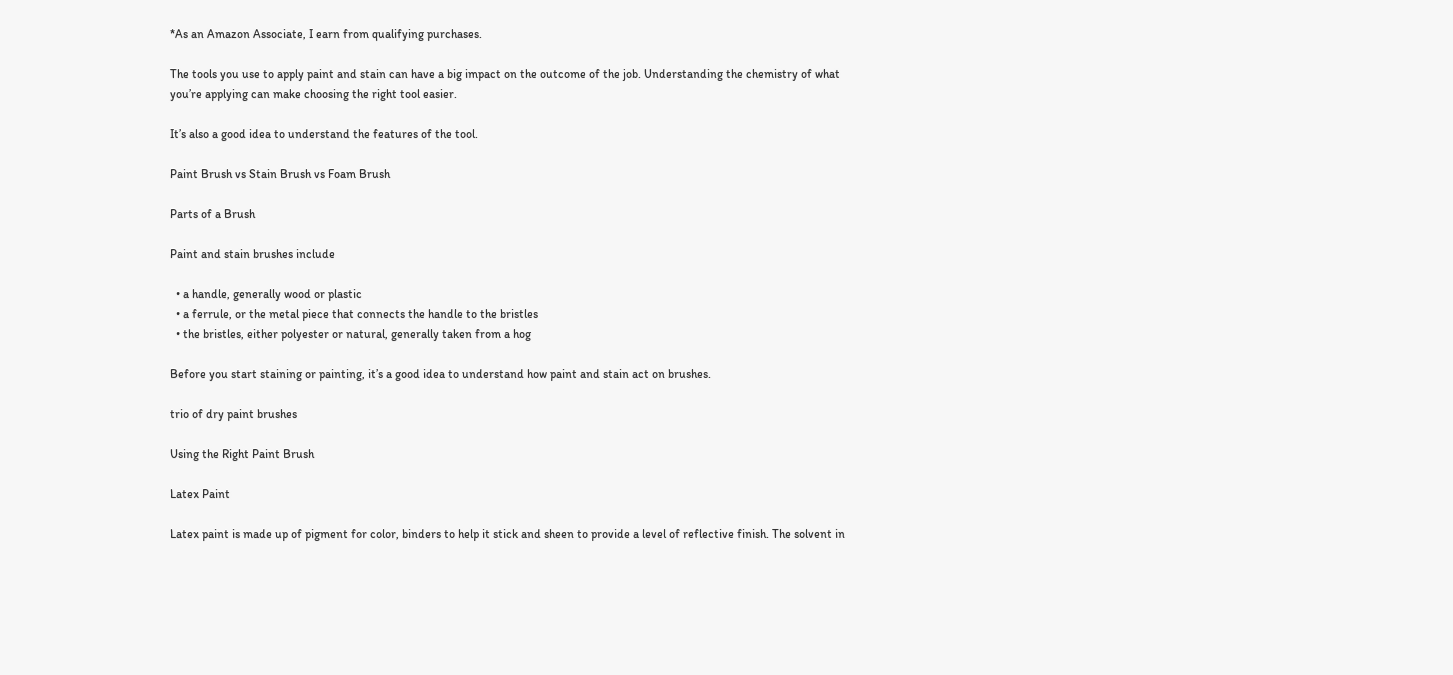*As an Amazon Associate, I earn from qualifying purchases.

The tools you use to apply paint and stain can have a big impact on the outcome of the job. Understanding the chemistry of what you’re applying can make choosing the right tool easier.

It’s also a good idea to understand the features of the tool.

Paint Brush vs Stain Brush vs Foam Brush

Parts of a Brush

Paint and stain brushes include

  • a handle, generally wood or plastic
  • a ferrule, or the metal piece that connects the handle to the bristles
  • the bristles, either polyester or natural, generally taken from a hog

Before you start staining or painting, it’s a good idea to understand how paint and stain act on brushes.

trio of dry paint brushes

Using the Right Paint Brush

Latex Paint

Latex paint is made up of pigment for color, binders to help it stick and sheen to provide a level of reflective finish. The solvent in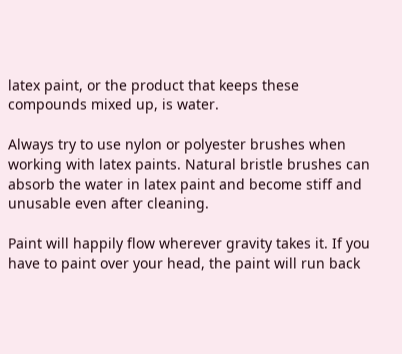latex paint, or the product that keeps these compounds mixed up, is water.

Always try to use nylon or polyester brushes when working with latex paints. Natural bristle brushes can absorb the water in latex paint and become stiff and unusable even after cleaning.

Paint will happily flow wherever gravity takes it. If you have to paint over your head, the paint will run back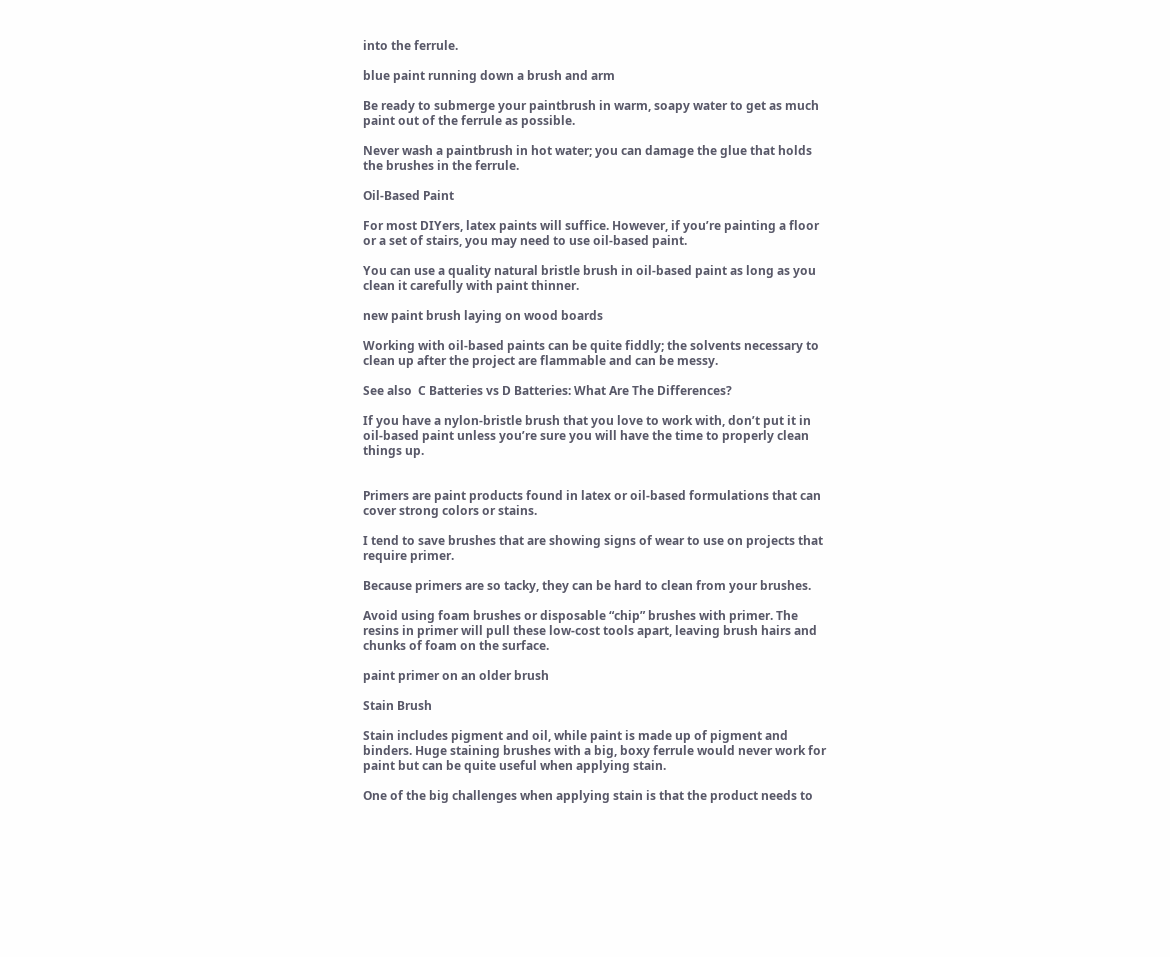into the ferrule.

blue paint running down a brush and arm

Be ready to submerge your paintbrush in warm, soapy water to get as much paint out of the ferrule as possible.

Never wash a paintbrush in hot water; you can damage the glue that holds the brushes in the ferrule.

Oil-Based Paint

For most DIYers, latex paints will suffice. However, if you’re painting a floor or a set of stairs, you may need to use oil-based paint.

You can use a quality natural bristle brush in oil-based paint as long as you clean it carefully with paint thinner.

new paint brush laying on wood boards

Working with oil-based paints can be quite fiddly; the solvents necessary to clean up after the project are flammable and can be messy.

See also  C Batteries vs D Batteries: What Are The Differences?

If you have a nylon-bristle brush that you love to work with, don’t put it in oil-based paint unless you’re sure you will have the time to properly clean things up.


Primers are paint products found in latex or oil-based formulations that can cover strong colors or stains.

I tend to save brushes that are showing signs of wear to use on projects that require primer.

Because primers are so tacky, they can be hard to clean from your brushes.

Avoid using foam brushes or disposable “chip” brushes with primer. The resins in primer will pull these low-cost tools apart, leaving brush hairs and chunks of foam on the surface.

paint primer on an older brush

Stain Brush

Stain includes pigment and oil, while paint is made up of pigment and binders. Huge staining brushes with a big, boxy ferrule would never work for paint but can be quite useful when applying stain.

One of the big challenges when applying stain is that the product needs to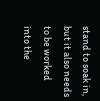stand to soak in, but it also needs to be worked into the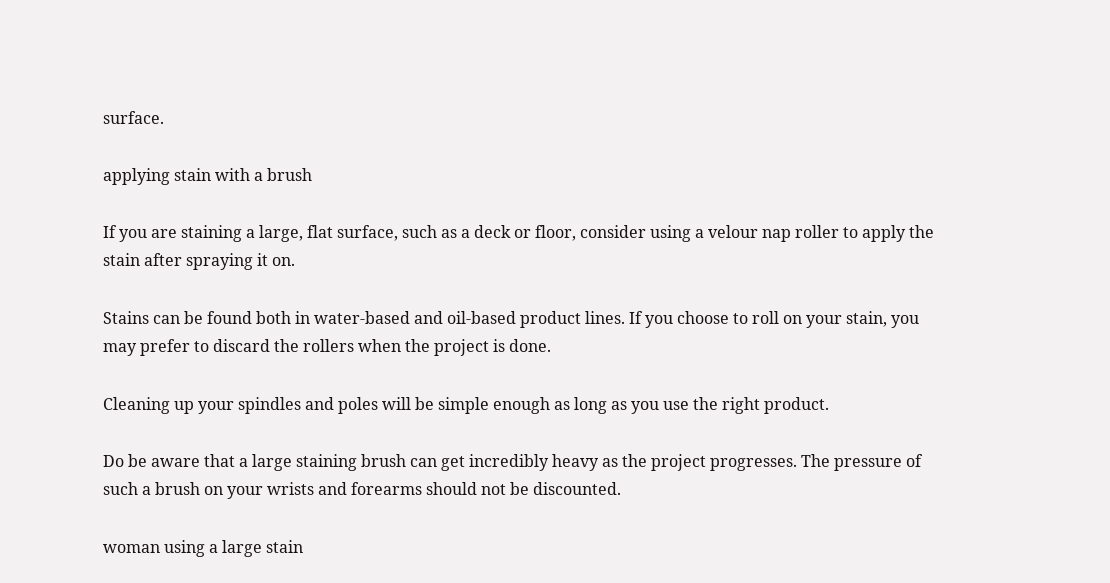surface.

applying stain with a brush

If you are staining a large, flat surface, such as a deck or floor, consider using a velour nap roller to apply the stain after spraying it on.

Stains can be found both in water-based and oil-based product lines. If you choose to roll on your stain, you may prefer to discard the rollers when the project is done.

Cleaning up your spindles and poles will be simple enough as long as you use the right product.

Do be aware that a large staining brush can get incredibly heavy as the project progresses. The pressure of such a brush on your wrists and forearms should not be discounted.

woman using a large stain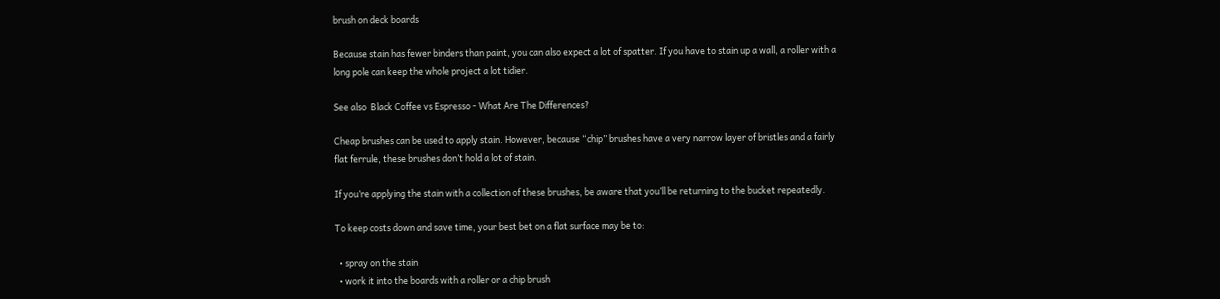brush on deck boards

Because stain has fewer binders than paint, you can also expect a lot of spatter. If you have to stain up a wall, a roller with a long pole can keep the whole project a lot tidier.

See also  Black Coffee vs Espresso - What Are The Differences?

Cheap brushes can be used to apply stain. However, because “chip” brushes have a very narrow layer of bristles and a fairly flat ferrule, these brushes don’t hold a lot of stain.

If you’re applying the stain with a collection of these brushes, be aware that you’ll be returning to the bucket repeatedly.

To keep costs down and save time, your best bet on a flat surface may be to:

  • spray on the stain
  • work it into the boards with a roller or a chip brush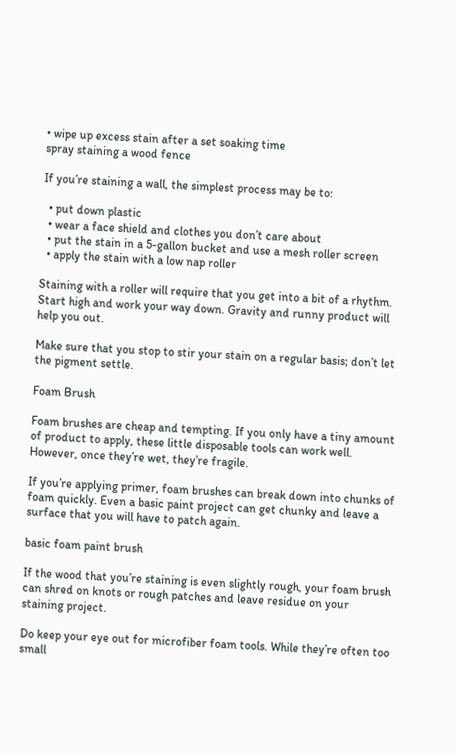• wipe up excess stain after a set soaking time
spray staining a wood fence

If you’re staining a wall, the simplest process may be to:

  • put down plastic
  • wear a face shield and clothes you don’t care about
  • put the stain in a 5-gallon bucket and use a mesh roller screen
  • apply the stain with a low nap roller

Staining with a roller will require that you get into a bit of a rhythm. Start high and work your way down. Gravity and runny product will help you out.

Make sure that you stop to stir your stain on a regular basis; don’t let the pigment settle.

Foam Brush

Foam brushes are cheap and tempting. If you only have a tiny amount of product to apply, these little disposable tools can work well. However, once they’re wet, they’re fragile.

If you’re applying primer, foam brushes can break down into chunks of foam quickly. Even a basic paint project can get chunky and leave a surface that you will have to patch again.

basic foam paint brush

If the wood that you’re staining is even slightly rough, your foam brush can shred on knots or rough patches and leave residue on your staining project.

Do keep your eye out for microfiber foam tools. While they’re often too small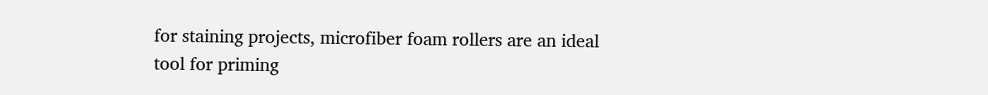for staining projects, microfiber foam rollers are an ideal tool for priming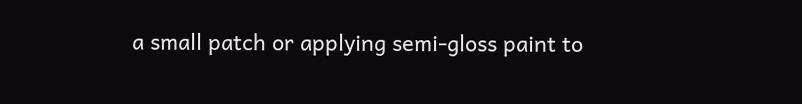a small patch or applying semi-gloss paint to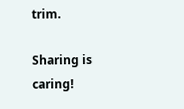trim.

Sharing is caring!